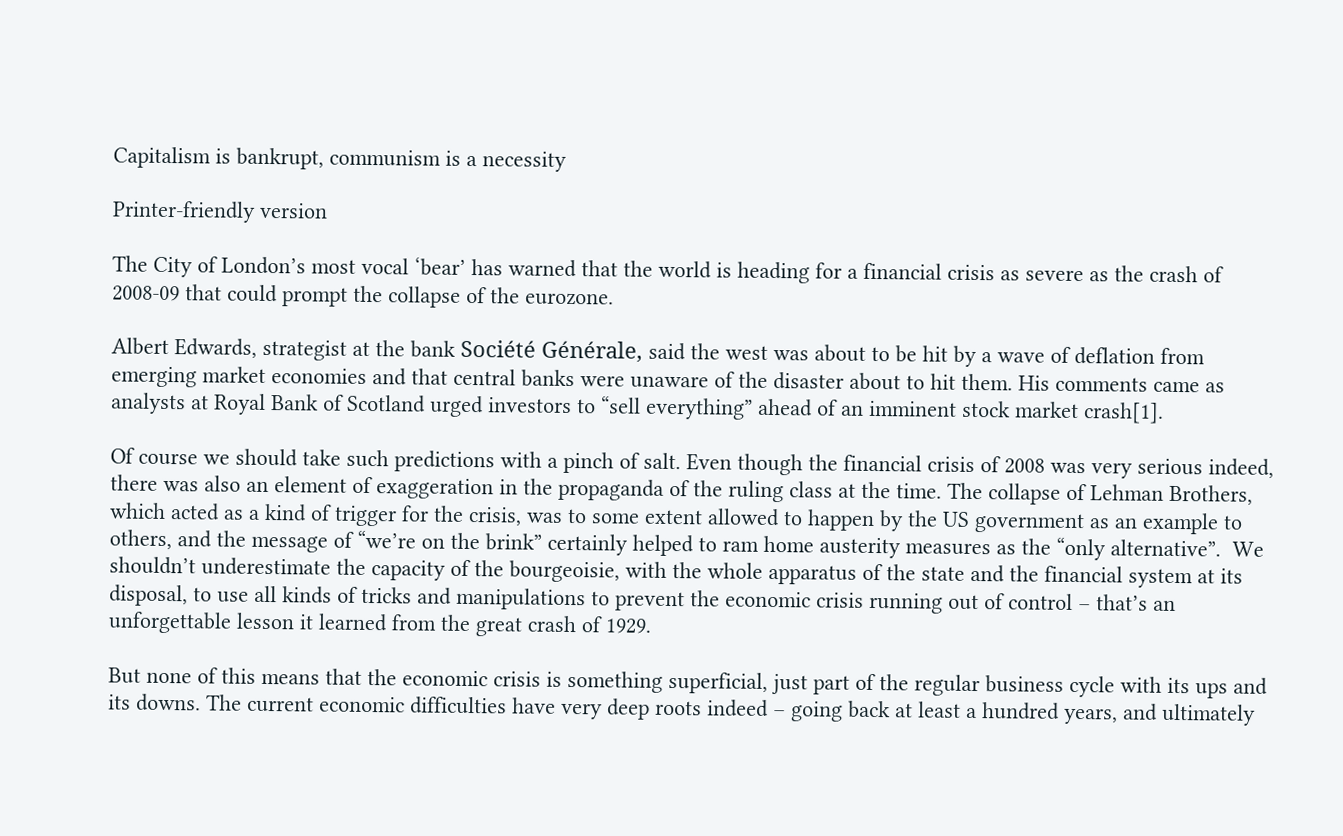Capitalism is bankrupt, communism is a necessity

Printer-friendly version

The City of London’s most vocal ‘bear’ has warned that the world is heading for a financial crisis as severe as the crash of 2008-09 that could prompt the collapse of the eurozone.

Albert Edwards, strategist at the bank Société Générale, said the west was about to be hit by a wave of deflation from emerging market economies and that central banks were unaware of the disaster about to hit them. His comments came as analysts at Royal Bank of Scotland urged investors to “sell everything” ahead of an imminent stock market crash[1].

Of course we should take such predictions with a pinch of salt. Even though the financial crisis of 2008 was very serious indeed, there was also an element of exaggeration in the propaganda of the ruling class at the time. The collapse of Lehman Brothers, which acted as a kind of trigger for the crisis, was to some extent allowed to happen by the US government as an example to others, and the message of “we’re on the brink” certainly helped to ram home austerity measures as the “only alternative”.  We shouldn’t underestimate the capacity of the bourgeoisie, with the whole apparatus of the state and the financial system at its disposal, to use all kinds of tricks and manipulations to prevent the economic crisis running out of control – that’s an unforgettable lesson it learned from the great crash of 1929.

But none of this means that the economic crisis is something superficial, just part of the regular business cycle with its ups and its downs. The current economic difficulties have very deep roots indeed – going back at least a hundred years, and ultimately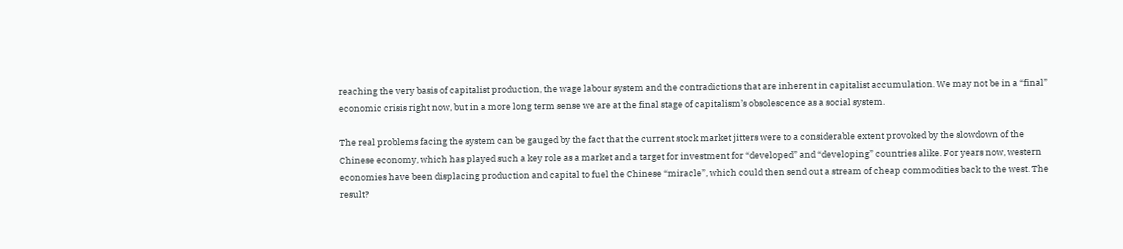reaching the very basis of capitalist production, the wage labour system and the contradictions that are inherent in capitalist accumulation. We may not be in a “final” economic crisis right now, but in a more long term sense we are at the final stage of capitalism’s obsolescence as a social system.

The real problems facing the system can be gauged by the fact that the current stock market jitters were to a considerable extent provoked by the slowdown of the Chinese economy, which has played such a key role as a market and a target for investment for “developed” and “developing” countries alike. For years now, western economies have been displacing production and capital to fuel the Chinese “miracle”, which could then send out a stream of cheap commodities back to the west. The result?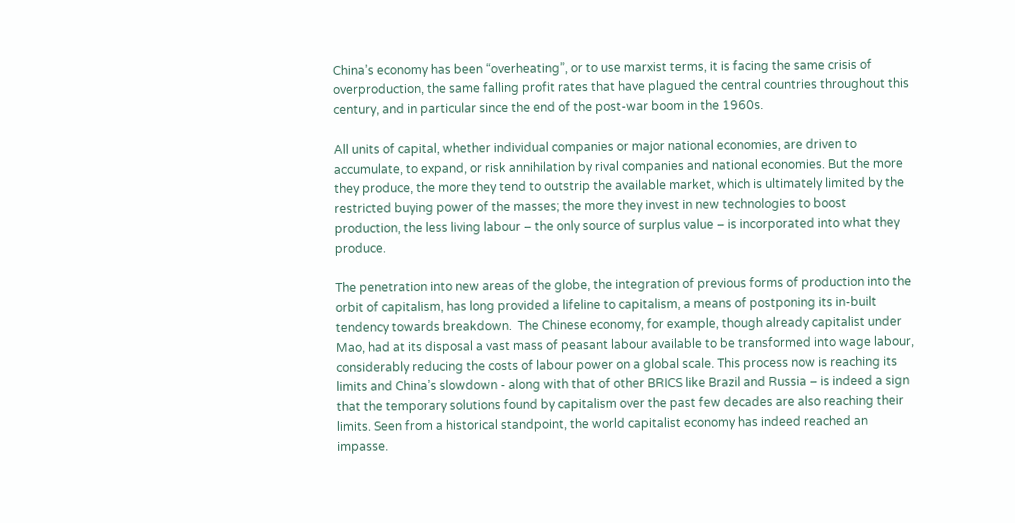China’s economy has been “overheating”, or to use marxist terms, it is facing the same crisis of overproduction, the same falling profit rates that have plagued the central countries throughout this century, and in particular since the end of the post-war boom in the 1960s.

All units of capital, whether individual companies or major national economies, are driven to accumulate, to expand, or risk annihilation by rival companies and national economies. But the more they produce, the more they tend to outstrip the available market, which is ultimately limited by the restricted buying power of the masses; the more they invest in new technologies to boost production, the less living labour – the only source of surplus value – is incorporated into what they produce.

The penetration into new areas of the globe, the integration of previous forms of production into the orbit of capitalism, has long provided a lifeline to capitalism, a means of postponing its in-built tendency towards breakdown.  The Chinese economy, for example, though already capitalist under Mao, had at its disposal a vast mass of peasant labour available to be transformed into wage labour, considerably reducing the costs of labour power on a global scale. This process now is reaching its limits and China’s slowdown - along with that of other BRICS like Brazil and Russia – is indeed a sign that the temporary solutions found by capitalism over the past few decades are also reaching their limits. Seen from a historical standpoint, the world capitalist economy has indeed reached an impasse.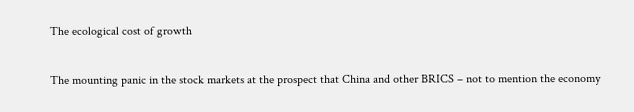The ecological cost of growth

The mounting panic in the stock markets at the prospect that China and other BRICS – not to mention the economy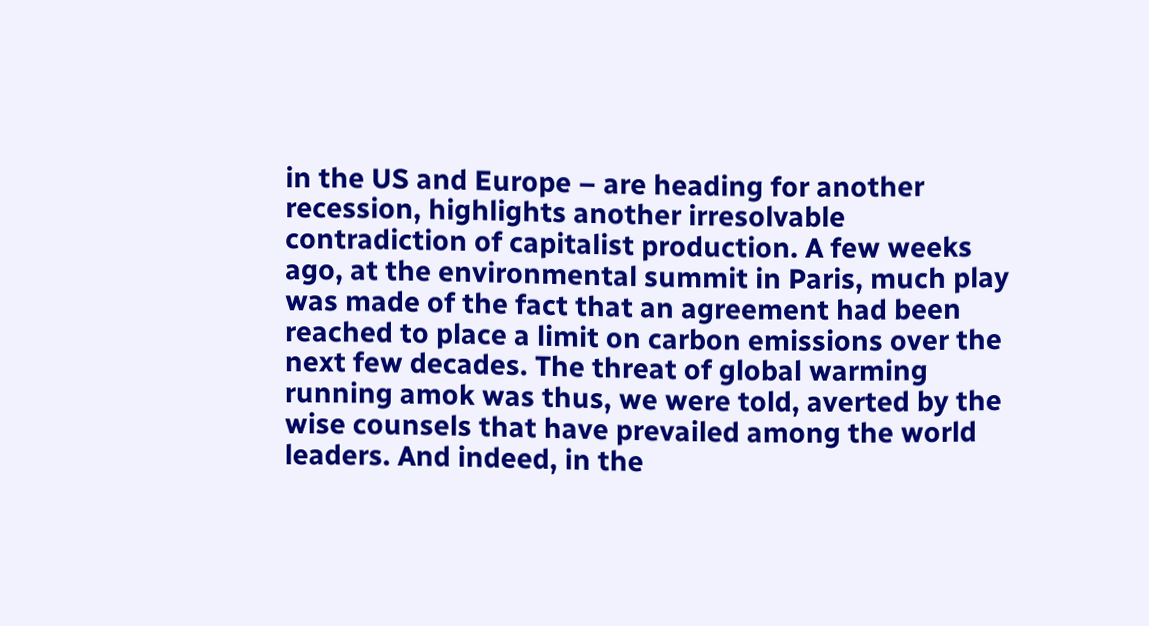in the US and Europe – are heading for another recession, highlights another irresolvable contradiction of capitalist production. A few weeks ago, at the environmental summit in Paris, much play was made of the fact that an agreement had been reached to place a limit on carbon emissions over the next few decades. The threat of global warming running amok was thus, we were told, averted by the wise counsels that have prevailed among the world leaders. And indeed, in the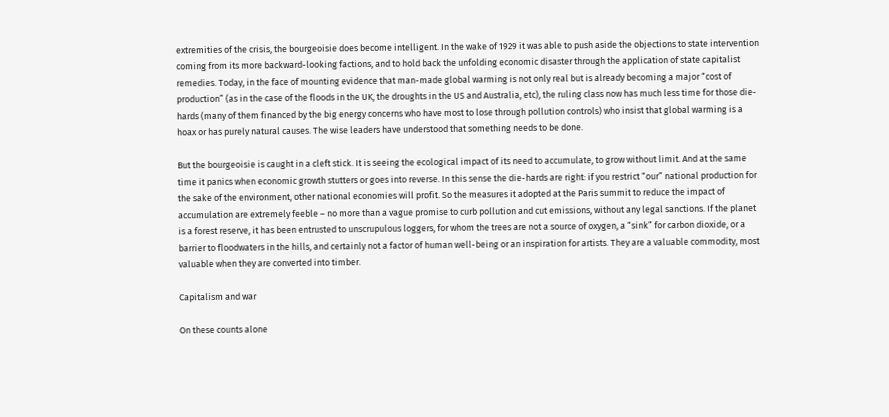extremities of the crisis, the bourgeoisie does become intelligent. In the wake of 1929 it was able to push aside the objections to state intervention coming from its more backward-looking factions, and to hold back the unfolding economic disaster through the application of state capitalist remedies. Today, in the face of mounting evidence that man-made global warming is not only real but is already becoming a major “cost of production” (as in the case of the floods in the UK, the droughts in the US and Australia, etc), the ruling class now has much less time for those die-hards (many of them financed by the big energy concerns who have most to lose through pollution controls) who insist that global warming is a hoax or has purely natural causes. The wise leaders have understood that something needs to be done.

But the bourgeoisie is caught in a cleft stick. It is seeing the ecological impact of its need to accumulate, to grow without limit. And at the same time it panics when economic growth stutters or goes into reverse. In this sense the die-hards are right: if you restrict “our” national production for the sake of the environment, other national economies will profit. So the measures it adopted at the Paris summit to reduce the impact of accumulation are extremely feeble – no more than a vague promise to curb pollution and cut emissions, without any legal sanctions. If the planet is a forest reserve, it has been entrusted to unscrupulous loggers, for whom the trees are not a source of oxygen, a “sink” for carbon dioxide, or a barrier to floodwaters in the hills, and certainly not a factor of human well-being or an inspiration for artists. They are a valuable commodity, most valuable when they are converted into timber.

Capitalism and war

On these counts alone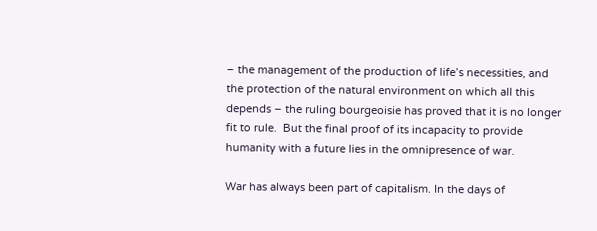– the management of the production of life’s necessities, and the protection of the natural environment on which all this depends – the ruling bourgeoisie has proved that it is no longer fit to rule.  But the final proof of its incapacity to provide humanity with a future lies in the omnipresence of war.

War has always been part of capitalism. In the days of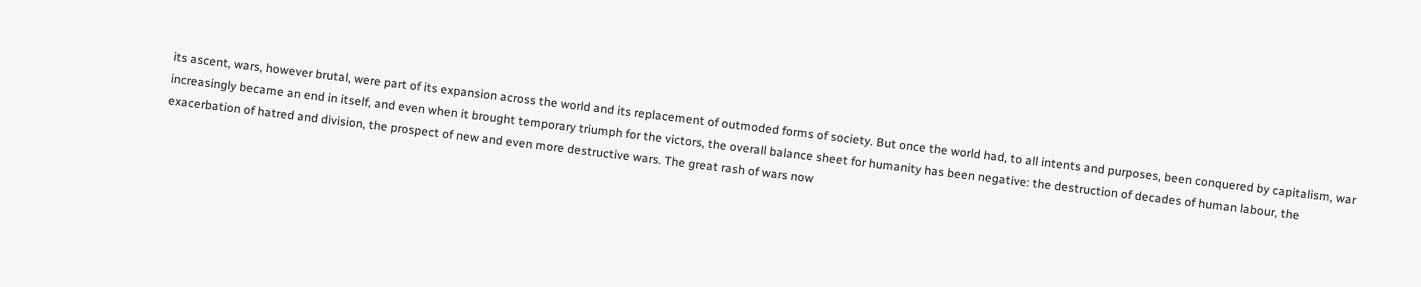its ascent, wars, however brutal, were part of its expansion across the world and its replacement of outmoded forms of society. But once the world had, to all intents and purposes, been conquered by capitalism, war increasingly became an end in itself, and even when it brought temporary triumph for the victors, the overall balance sheet for humanity has been negative: the destruction of decades of human labour, the exacerbation of hatred and division, the prospect of new and even more destructive wars. The great rash of wars now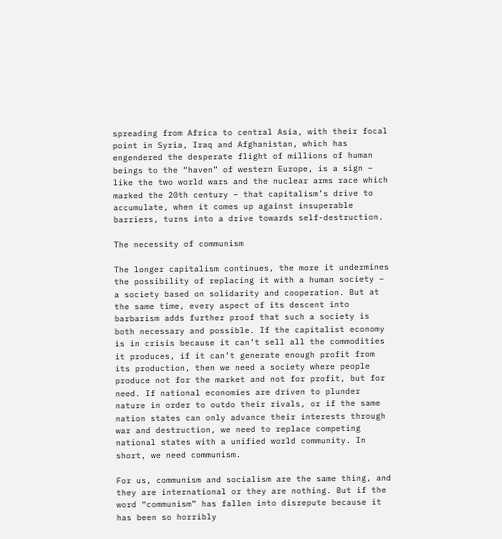spreading from Africa to central Asia, with their focal point in Syria, Iraq and Afghanistan, which has engendered the desperate flight of millions of human beings to the “haven” of western Europe, is a sign – like the two world wars and the nuclear arms race which marked the 20th century – that capitalism’s drive to accumulate, when it comes up against insuperable barriers, turns into a drive towards self-destruction.

The necessity of communism

The longer capitalism continues, the more it undermines the possibility of replacing it with a human society – a society based on solidarity and cooperation. But at the same time, every aspect of its descent into barbarism adds further proof that such a society is both necessary and possible. If the capitalist economy is in crisis because it can’t sell all the commodities it produces, if it can’t generate enough profit from its production, then we need a society where people produce not for the market and not for profit, but for need. If national economies are driven to plunder nature in order to outdo their rivals, or if the same nation states can only advance their interests through war and destruction, we need to replace competing national states with a unified world community. In short, we need communism.

For us, communism and socialism are the same thing, and they are international or they are nothing. But if the word “communism” has fallen into disrepute because it has been so horribly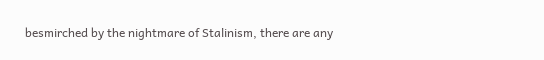besmirched by the nightmare of Stalinism, there are any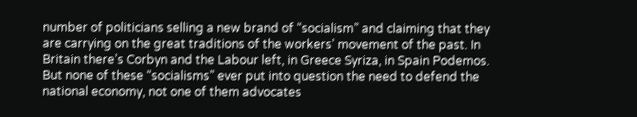number of politicians selling a new brand of “socialism” and claiming that they are carrying on the great traditions of the workers’ movement of the past. In Britain there’s Corbyn and the Labour left, in Greece Syriza, in Spain Podemos. But none of these “socialisms” ever put into question the need to defend the national economy, not one of them advocates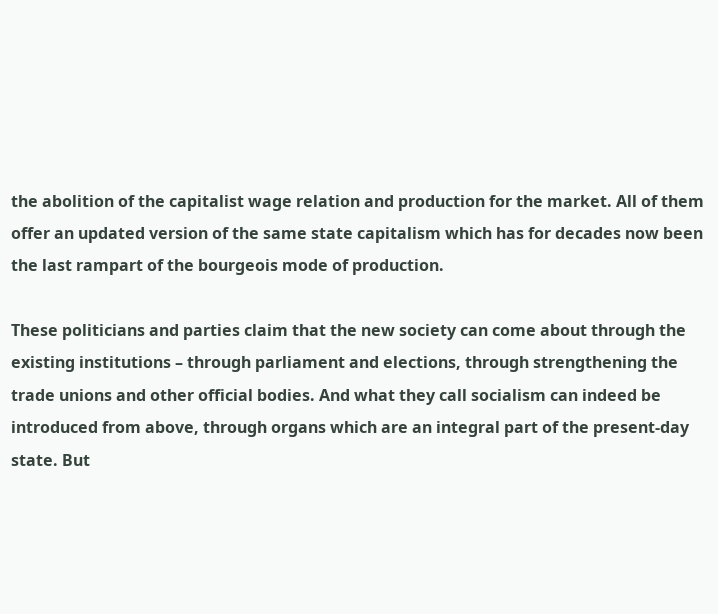the abolition of the capitalist wage relation and production for the market. All of them offer an updated version of the same state capitalism which has for decades now been the last rampart of the bourgeois mode of production.

These politicians and parties claim that the new society can come about through the existing institutions – through parliament and elections, through strengthening the trade unions and other official bodies. And what they call socialism can indeed be introduced from above, through organs which are an integral part of the present-day state. But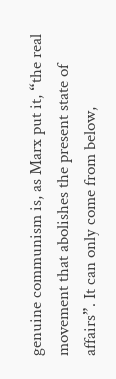genuine communism is, as Marx put it, “the real movement that abolishes the present state of affairs”. It can only come from below,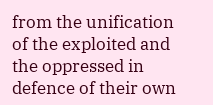from the unification of the exploited and the oppressed in defence of their own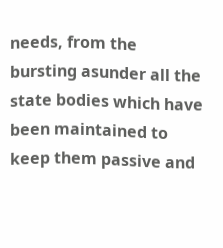needs, from the bursting asunder all the state bodies which have been maintained to keep them passive and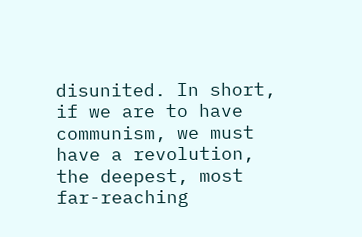disunited. In short, if we are to have communism, we must have a revolution, the deepest, most far-reaching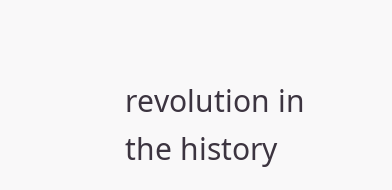revolution in the history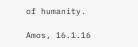of humanity.

Amos, 16.1.16